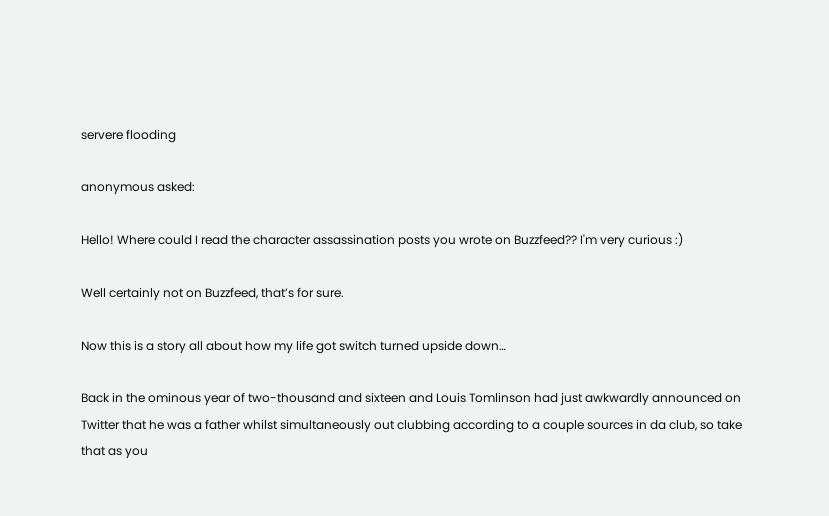servere flooding

anonymous asked:

Hello! Where could I read the character assassination posts you wrote on Buzzfeed?? I'm very curious :)

Well certainly not on Buzzfeed, that’s for sure.

Now this is a story all about how my life got switch turned upside down…

Back in the ominous year of two-thousand and sixteen and Louis Tomlinson had just awkwardly announced on Twitter that he was a father whilst simultaneously out clubbing according to a couple sources in da club, so take that as you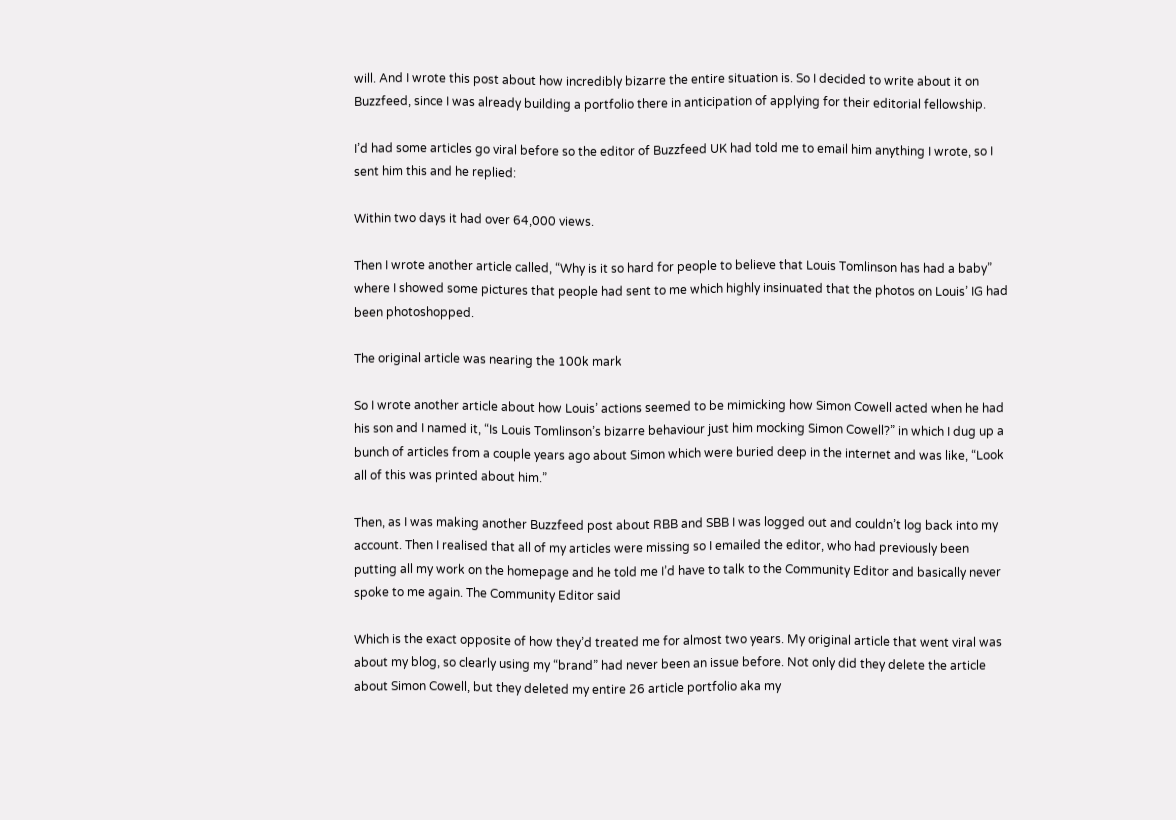will. And I wrote this post about how incredibly bizarre the entire situation is. So I decided to write about it on Buzzfeed, since I was already building a portfolio there in anticipation of applying for their editorial fellowship.

I’d had some articles go viral before so the editor of Buzzfeed UK had told me to email him anything I wrote, so I sent him this and he replied:

Within two days it had over 64,000 views.

Then I wrote another article called, “Why is it so hard for people to believe that Louis Tomlinson has had a baby” where I showed some pictures that people had sent to me which highly insinuated that the photos on Louis’ IG had been photoshopped.

The original article was nearing the 100k mark

So I wrote another article about how Louis’ actions seemed to be mimicking how Simon Cowell acted when he had his son and I named it, “Is Louis Tomlinson’s bizarre behaviour just him mocking Simon Cowell?” in which I dug up a bunch of articles from a couple years ago about Simon which were buried deep in the internet and was like, “Look all of this was printed about him.”

Then, as I was making another Buzzfeed post about RBB and SBB I was logged out and couldn’t log back into my account. Then I realised that all of my articles were missing so I emailed the editor, who had previously been putting all my work on the homepage and he told me I’d have to talk to the Community Editor and basically never spoke to me again. The Community Editor said

Which is the exact opposite of how they’d treated me for almost two years. My original article that went viral was about my blog, so clearly using my “brand” had never been an issue before. Not only did they delete the article about Simon Cowell, but they deleted my entire 26 article portfolio aka my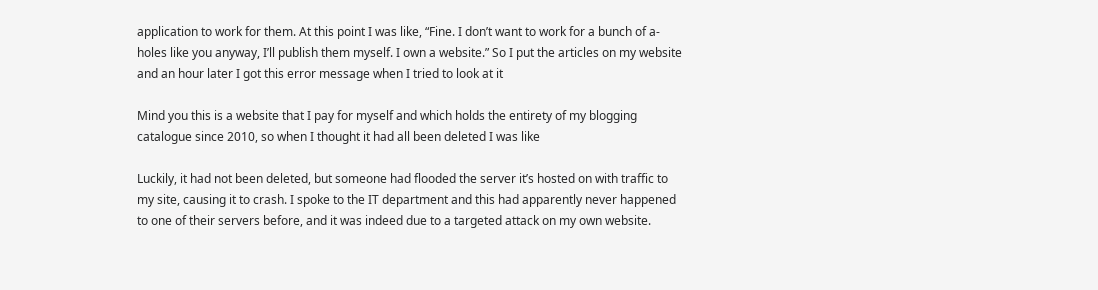application to work for them. At this point I was like, “Fine. I don’t want to work for a bunch of a-holes like you anyway, I’ll publish them myself. I own a website.” So I put the articles on my website and an hour later I got this error message when I tried to look at it

Mind you this is a website that I pay for myself and which holds the entirety of my blogging catalogue since 2010, so when I thought it had all been deleted I was like

Luckily, it had not been deleted, but someone had flooded the server it’s hosted on with traffic to my site, causing it to crash. I spoke to the IT department and this had apparently never happened to one of their servers before, and it was indeed due to a targeted attack on my own website.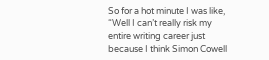So for a hot minute I was like, “Well I can’t really risk my entire writing career just because I think Simon Cowell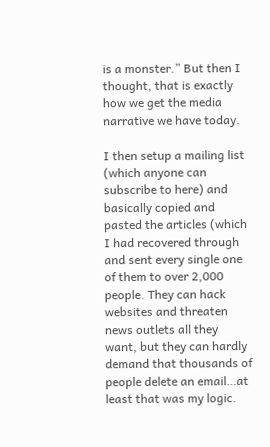is a monster.” But then I thought, that is exactly how we get the media narrative we have today.

I then setup a mailing list (which anyone can subscribe to here) and basically copied and pasted the articles (which I had recovered through and sent every single one of them to over 2,000 people. They can hack websites and threaten news outlets all they want, but they can hardly demand that thousands of people delete an email…at least that was my logic.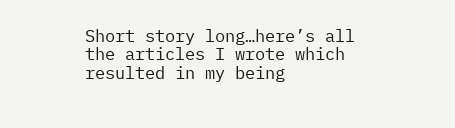Short story long…here’s all the articles I wrote which resulted in my being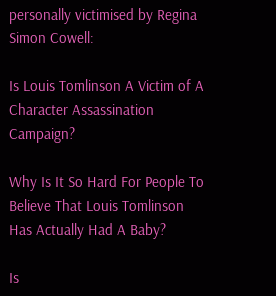personally victimised by Regina Simon Cowell:

Is Louis Tomlinson A Victim of A Character Assassination Campaign?

Why Is It So Hard For People To Believe That Louis Tomlinson Has Actually Had A Baby?

Is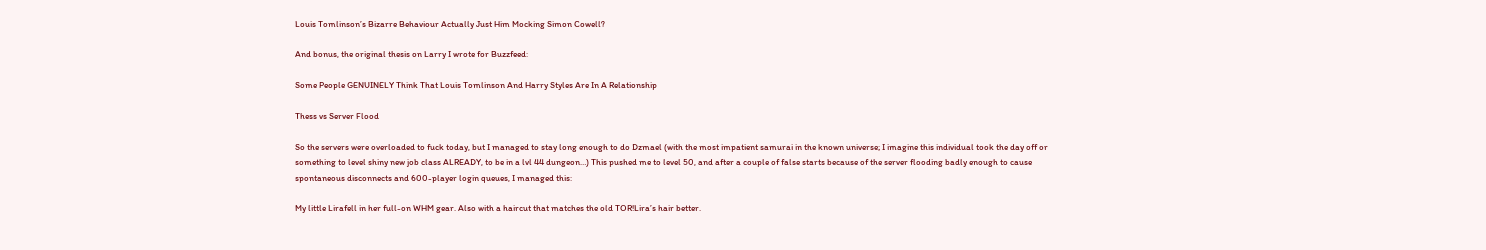Louis Tomlinson’s Bizarre Behaviour Actually Just Him Mocking Simon Cowell?

And bonus, the original thesis on Larry I wrote for Buzzfeed:

Some People GENUINELY Think That Louis Tomlinson And Harry Styles Are In A Relationship

Thess vs Server Flood

So the servers were overloaded to fuck today, but I managed to stay long enough to do Dzmael (with the most impatient samurai in the known universe; I imagine this individual took the day off or something to level shiny new job class ALREADY, to be in a lvl 44 dungeon…) This pushed me to level 50, and after a couple of false starts because of the server flooding badly enough to cause spontaneous disconnects and 600-player login queues, I managed this:

My little Lirafell in her full-on WHM gear. Also with a haircut that matches the old TOR!Lira’s hair better.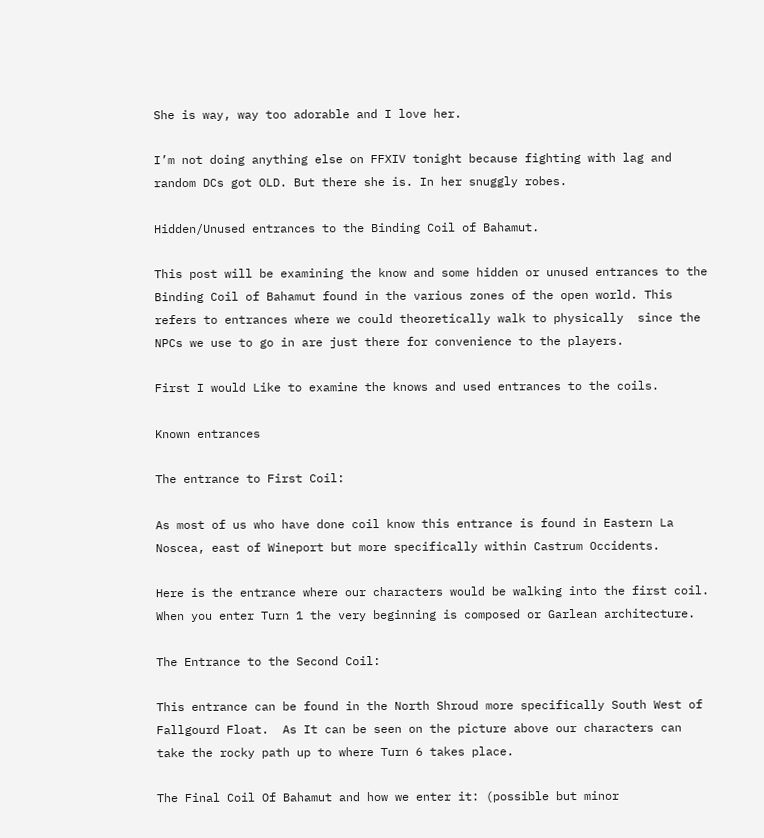She is way, way too adorable and I love her.

I’m not doing anything else on FFXIV tonight because fighting with lag and random DCs got OLD. But there she is. In her snuggly robes.

Hidden/Unused entrances to the Binding Coil of Bahamut.

This post will be examining the know and some hidden or unused entrances to the Binding Coil of Bahamut found in the various zones of the open world. This refers to entrances where we could theoretically walk to physically  since the NPCs we use to go in are just there for convenience to the players.

First I would Like to examine the knows and used entrances to the coils.

Known entrances

The entrance to First Coil:

As most of us who have done coil know this entrance is found in Eastern La Noscea, east of Wineport but more specifically within Castrum Occidents.

Here is the entrance where our characters would be walking into the first coil. When you enter Turn 1 the very beginning is composed or Garlean architecture.

The Entrance to the Second Coil:

This entrance can be found in the North Shroud more specifically South West of Fallgourd Float.  As It can be seen on the picture above our characters can take the rocky path up to where Turn 6 takes place.

The Final Coil Of Bahamut and how we enter it: (possible but minor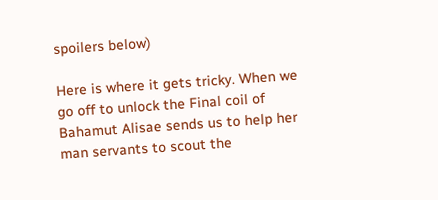spoilers below)

Here is where it gets tricky. When we go off to unlock the Final coil of Bahamut Alisae sends us to help her man servants to scout the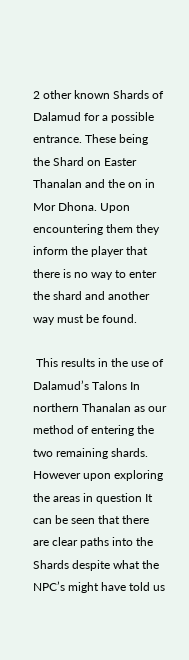2 other known Shards of Dalamud for a possible entrance. These being the Shard on Easter Thanalan and the on in Mor Dhona. Upon encountering them they inform the player that there is no way to enter the shard and another way must be found.

 This results in the use of Dalamud’s Talons In northern Thanalan as our method of entering the two remaining shards. However upon exploring the areas in question It can be seen that there are clear paths into the Shards despite what the NPC’s might have told us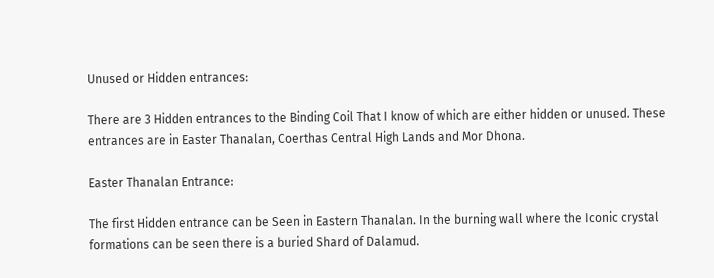Unused or Hidden entrances:

There are 3 Hidden entrances to the Binding Coil That I know of which are either hidden or unused. These entrances are in Easter Thanalan, Coerthas Central High Lands and Mor Dhona.

Easter Thanalan Entrance:

The first Hidden entrance can be Seen in Eastern Thanalan. In the burning wall where the Iconic crystal formations can be seen there is a buried Shard of Dalamud.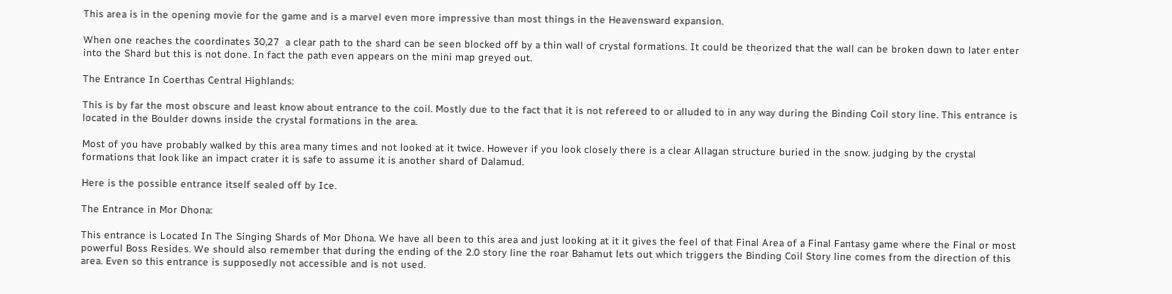This area is in the opening movie for the game and is a marvel even more impressive than most things in the Heavensward expansion.

When one reaches the coordinates 30,27  a clear path to the shard can be seen blocked off by a thin wall of crystal formations. It could be theorized that the wall can be broken down to later enter into the Shard but this is not done. In fact the path even appears on the mini map greyed out.

The Entrance In Coerthas Central Highlands:

This is by far the most obscure and least know about entrance to the coil. Mostly due to the fact that it is not refereed to or alluded to in any way during the Binding Coil story line. This entrance is located in the Boulder downs inside the crystal formations in the area.

Most of you have probably walked by this area many times and not looked at it twice. However if you look closely there is a clear Allagan structure buried in the snow. judging by the crystal formations that look like an impact crater it is safe to assume it is another shard of Dalamud.

Here is the possible entrance itself sealed off by Ice.

The Entrance in Mor Dhona:

This entrance is Located In The Singing Shards of Mor Dhona. We have all been to this area and just looking at it it gives the feel of that Final Area of a Final Fantasy game where the Final or most powerful Boss Resides. We should also remember that during the ending of the 2.0 story line the roar Bahamut lets out which triggers the Binding Coil Story line comes from the direction of this area. Even so this entrance is supposedly not accessible and is not used.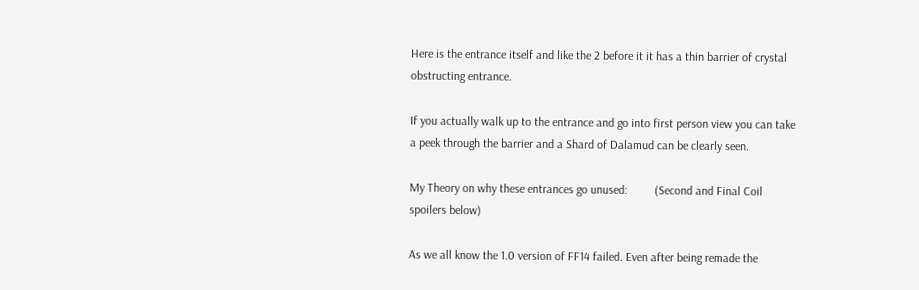Here is the entrance itself and like the 2 before it it has a thin barrier of crystal obstructing entrance.

If you actually walk up to the entrance and go into first person view you can take a peek through the barrier and a Shard of Dalamud can be clearly seen.

My Theory on why these entrances go unused:         (Second and Final Coil spoilers below)

As we all know the 1.0 version of FF14 failed. Even after being remade the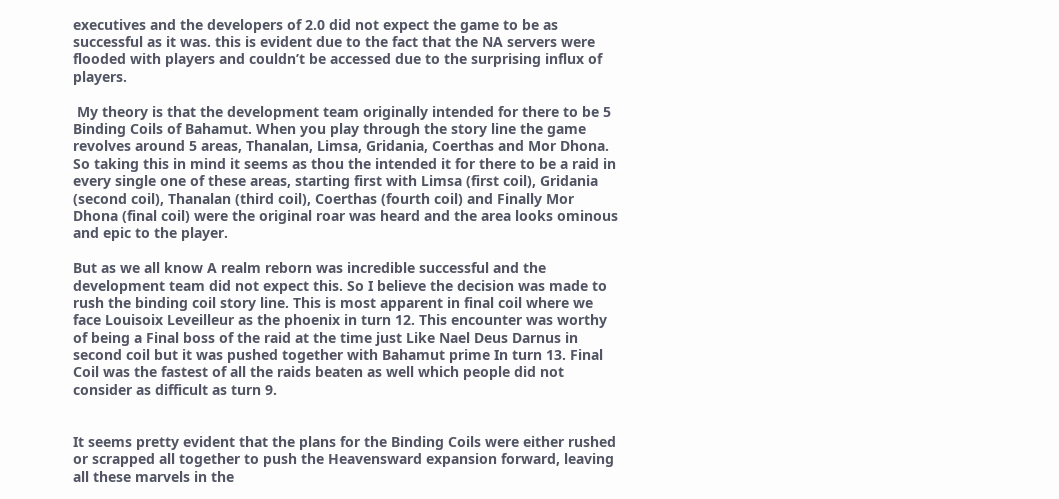executives and the developers of 2.0 did not expect the game to be as successful as it was. this is evident due to the fact that the NA servers were flooded with players and couldn’t be accessed due to the surprising influx of players.

 My theory is that the development team originally intended for there to be 5 Binding Coils of Bahamut. When you play through the story line the game revolves around 5 areas, Thanalan, Limsa, Gridania, Coerthas and Mor Dhona. So taking this in mind it seems as thou the intended it for there to be a raid in every single one of these areas, starting first with Limsa (first coil), Gridania (second coil), Thanalan (third coil), Coerthas (fourth coil) and Finally Mor Dhona (final coil) were the original roar was heard and the area looks ominous and epic to the player.

But as we all know A realm reborn was incredible successful and the development team did not expect this. So I believe the decision was made to rush the binding coil story line. This is most apparent in final coil where we face Louisoix Leveilleur as the phoenix in turn 12. This encounter was worthy of being a Final boss of the raid at the time just Like Nael Deus Darnus in second coil but it was pushed together with Bahamut prime In turn 13. Final Coil was the fastest of all the raids beaten as well which people did not consider as difficult as turn 9.


It seems pretty evident that the plans for the Binding Coils were either rushed or scrapped all together to push the Heavensward expansion forward, leaving all these marvels in the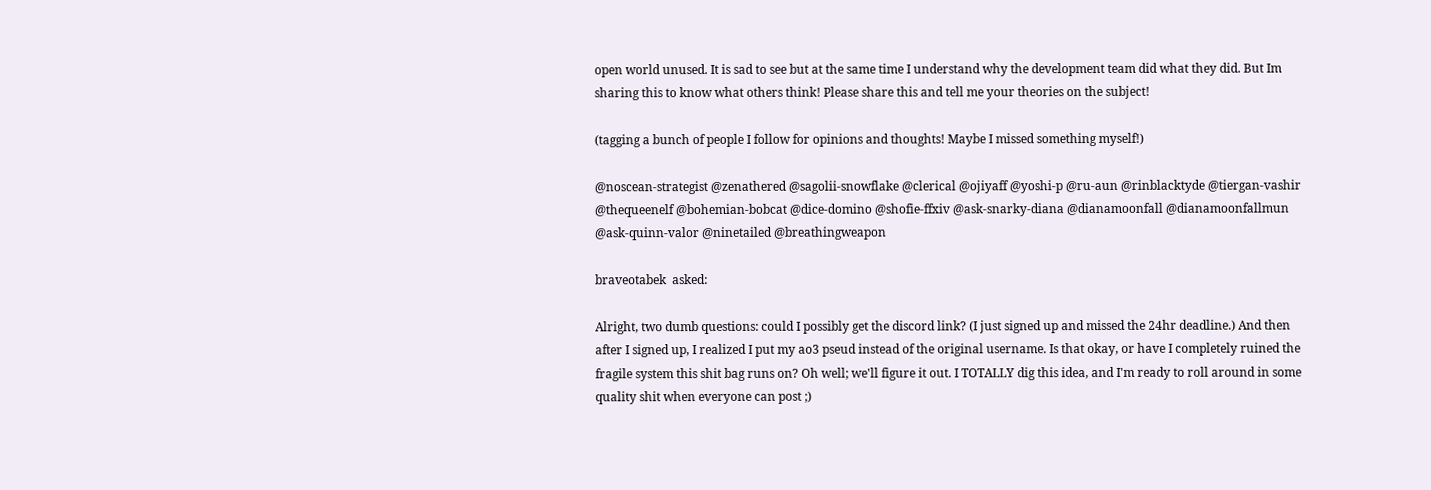open world unused. It is sad to see but at the same time I understand why the development team did what they did. But Im sharing this to know what others think! Please share this and tell me your theories on the subject!

(tagging a bunch of people I follow for opinions and thoughts! Maybe I missed something myself!)

@noscean-strategist @zenathered @sagolii-snowflake @clerical @ojiyaff @yoshi-p @ru-aun @rinblacktyde @tiergan-vashir @thequeenelf @bohemian-bobcat @dice-domino @shofie-ffxiv @ask-snarky-diana @dianamoonfall @dianamoonfallmun @ask-quinn-valor @ninetailed @breathingweapon

braveotabek  asked:

Alright, two dumb questions: could I possibly get the discord link? (I just signed up and missed the 24hr deadline.) And then after I signed up, I realized I put my ao3 pseud instead of the original username. Is that okay, or have I completely ruined the fragile system this shit bag runs on? Oh well; we'll figure it out. I TOTALLY dig this idea, and I'm ready to roll around in some quality shit when everyone can post ;)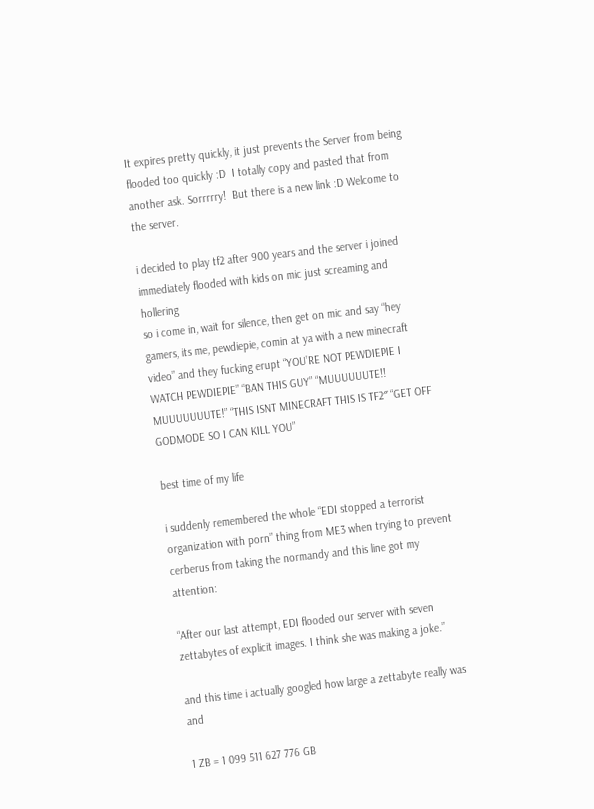It expires pretty quickly, it just prevents the Server from being flooded too quickly :D  I totally copy and pasted that from another ask. Sorrrrry!  But there is a new link :D Welcome to the server.

i decided to play tf2 after 900 years and the server i joined immediately flooded with kids on mic just screaming and hollering
so i come in, wait for silence, then get on mic and say “hey gamers, its me, pewdiepie, comin at ya with a new minecraft video” and they fucking erupt “YOU’RE NOT PEWDIEPIE I WATCH PEWDIEPIE” “BAN THIS GUY” “MUUUUUUTE!! MUUUUUUUTE!” “THIS ISNT MINECRAFT THIS IS TF2″ “GET OFF GODMODE SO I CAN KILL YOU”

best time of my life

i suddenly remembered the whole “EDI stopped a terrorist organization with porn” thing from ME3 when trying to prevent cerberus from taking the normandy and this line got my attention:

“After our last attempt, EDI flooded our server with seven zettabytes of explicit images. I think she was making a joke.”

and this time i actually googled how large a zettabyte really was and

1 ZB = 1 099 511 627 776 GB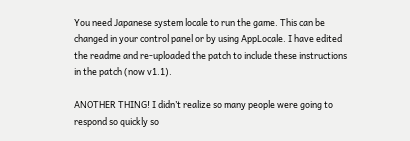You need Japanese system locale to run the game. This can be changed in your control panel or by using AppLocale. I have edited the readme and re-uploaded the patch to include these instructions in the patch (now v1.1).

ANOTHER THING! I didn’t realize so many people were going to respond so quickly so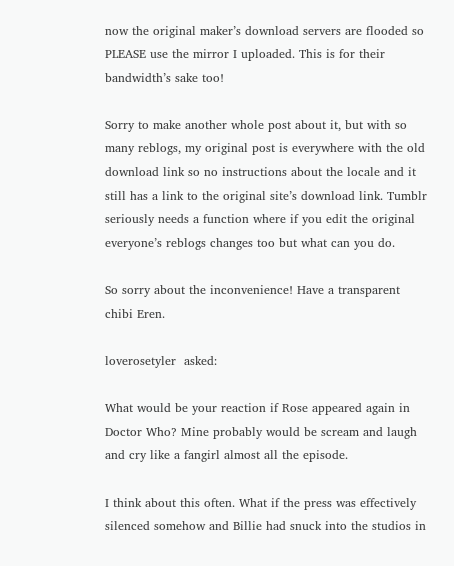now the original maker’s download servers are flooded so PLEASE use the mirror I uploaded. This is for their bandwidth’s sake too!

Sorry to make another whole post about it, but with so many reblogs, my original post is everywhere with the old download link so no instructions about the locale and it still has a link to the original site’s download link. Tumblr seriously needs a function where if you edit the original everyone’s reblogs changes too but what can you do.

So sorry about the inconvenience! Have a transparent chibi Eren.

loverosetyler  asked:

What would be your reaction if Rose appeared again in Doctor Who? Mine probably would be scream and laugh and cry like a fangirl almost all the episode.

I think about this often. What if the press was effectively silenced somehow and Billie had snuck into the studios in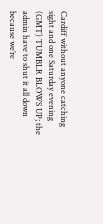Cardiff without anyone catching sight and one Saturday evening (GMT) TUMBLR BLOWS UP; the admin have to shut it all down because we’re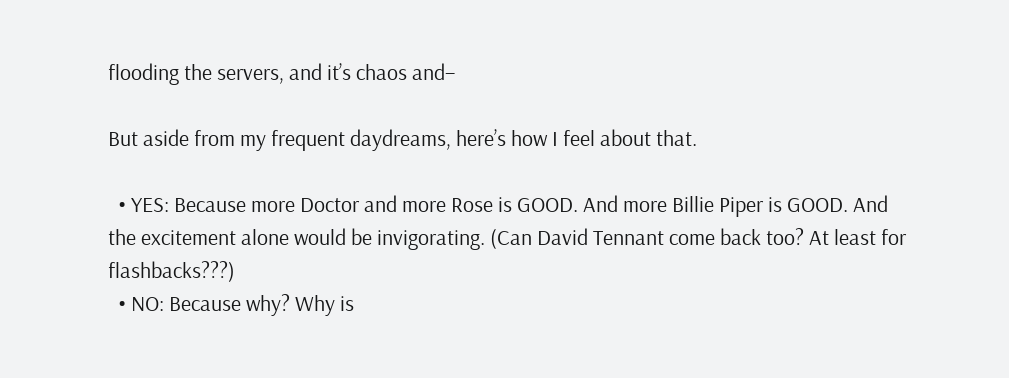flooding the servers, and it’s chaos and–

But aside from my frequent daydreams, here’s how I feel about that.

  • YES: Because more Doctor and more Rose is GOOD. And more Billie Piper is GOOD. And the excitement alone would be invigorating. (Can David Tennant come back too? At least for flashbacks???)
  • NO: Because why? Why is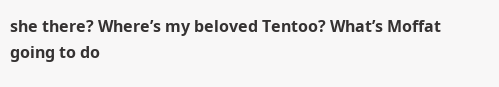she there? Where’s my beloved Tentoo? What’s Moffat going to do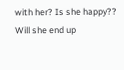with her? Is she happy?? Will she end up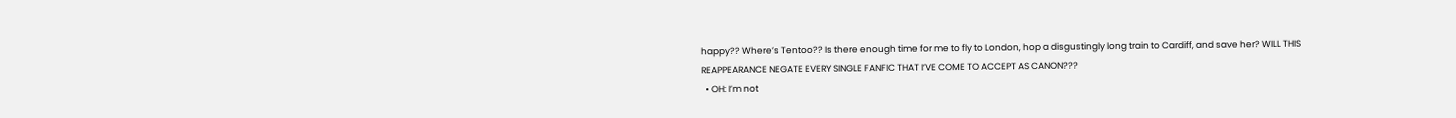happy?? Where’s Tentoo?? Is there enough time for me to fly to London, hop a disgustingly long train to Cardiff, and save her? WILL THIS REAPPEARANCE NEGATE EVERY SINGLE FANFIC THAT I’VE COME TO ACCEPT AS CANON???
  • OH: I’m not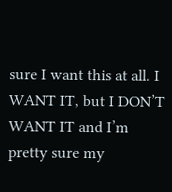sure I want this at all. I WANT IT, but I DON’T WANT IT and I’m pretty sure my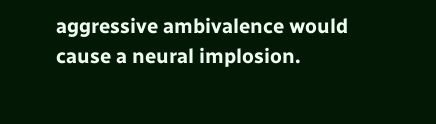aggressive ambivalence would cause a neural implosion.